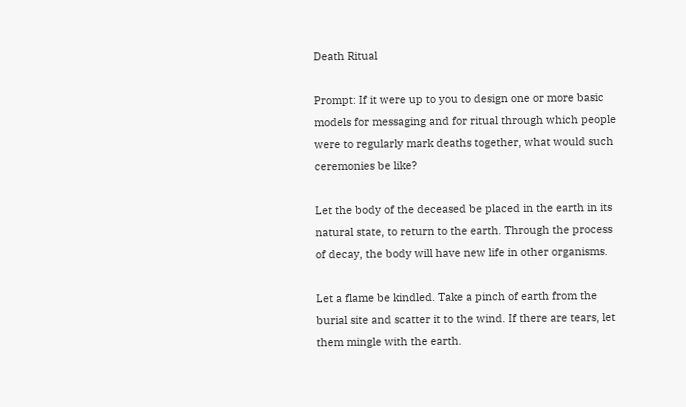Death Ritual

Prompt: If it were up to you to design one or more basic models for messaging and for ritual through which people were to regularly mark deaths together, what would such ceremonies be like?

Let the body of the deceased be placed in the earth in its natural state, to return to the earth. Through the process of decay, the body will have new life in other organisms.

Let a flame be kindled. Take a pinch of earth from the burial site and scatter it to the wind. If there are tears, let them mingle with the earth.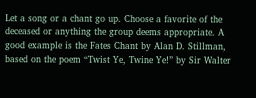Let a song or a chant go up. Choose a favorite of the deceased or anything the group deems appropriate. A good example is the Fates Chant by Alan D. Stillman, based on the poem “Twist Ye, Twine Ye!” by Sir Walter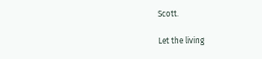Scott.

Let the living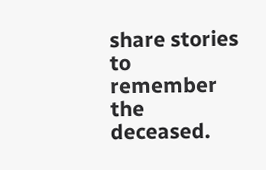share stories to remember the deceased.